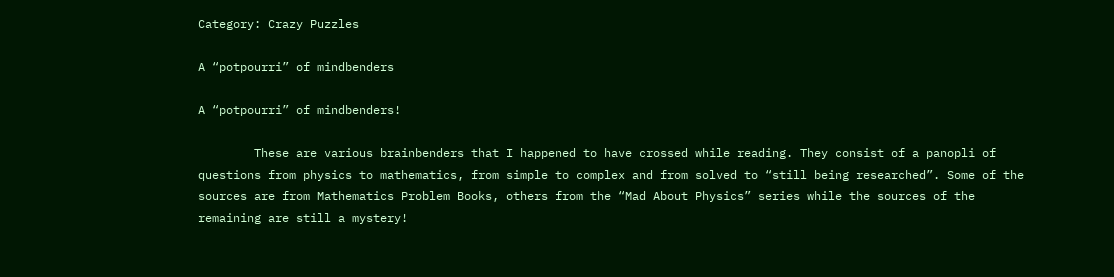Category: Crazy Puzzles

A “potpourri” of mindbenders

A “potpourri” of mindbenders!

        These are various brainbenders that I happened to have crossed while reading. They consist of a panopli of questions from physics to mathematics, from simple to complex and from solved to “still being researched”. Some of the sources are from Mathematics Problem Books, others from the “Mad About Physics” series while the sources of the remaining are still a mystery!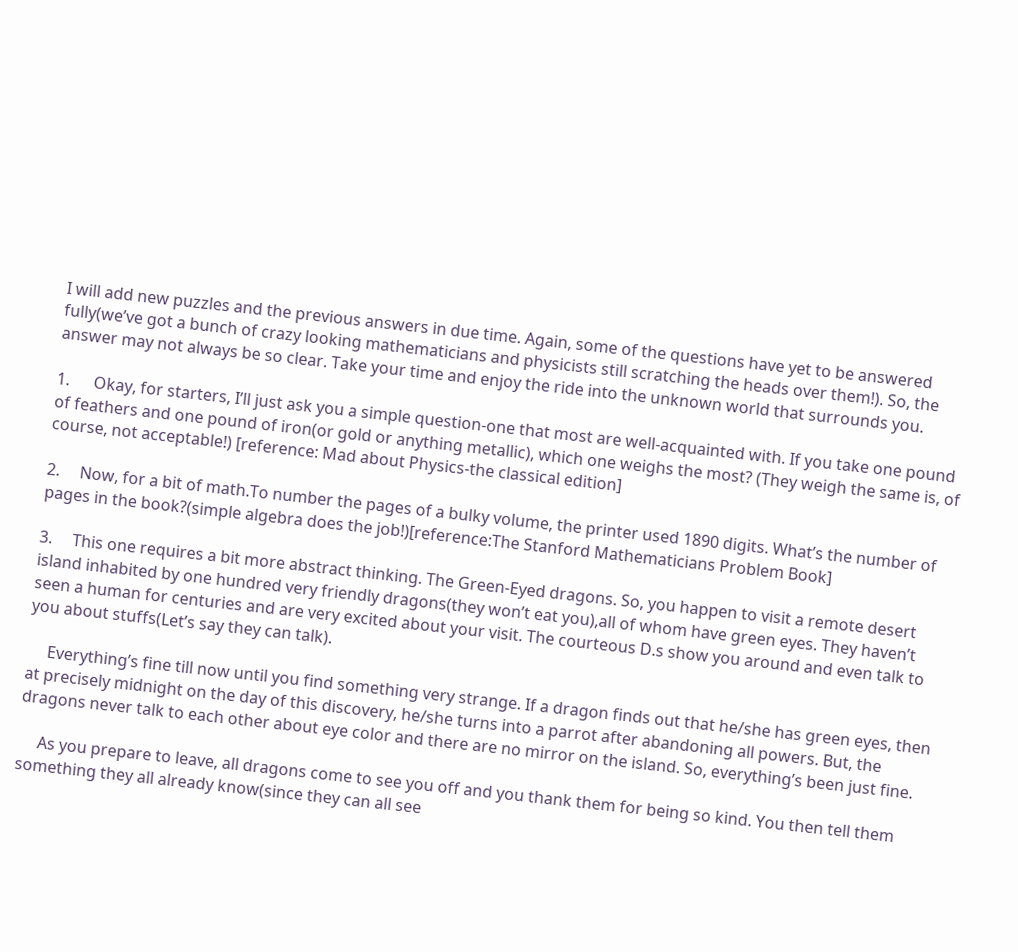I will add new puzzles and the previous answers in due time. Again, some of the questions have yet to be answered fully(we’ve got a bunch of crazy looking mathematicians and physicists still scratching the heads over them!). So, the answer may not always be so clear. Take your time and enjoy the ride into the unknown world that surrounds you.

1.      Okay, for starters, I’ll just ask you a simple question-one that most are well-acquainted with. If you take one pound of feathers and one pound of iron(or gold or anything metallic), which one weighs the most? (They weigh the same is, of course, not acceptable!) [reference: Mad about Physics-the classical edition]

2.     Now, for a bit of math.To number the pages of a bulky volume, the printer used 1890 digits. What’s the number of pages in the book?(simple algebra does the job!)[reference:The Stanford Mathematicians Problem Book]

3.     This one requires a bit more abstract thinking. The Green-Eyed dragons. So, you happen to visit a remote desert island inhabited by one hundred very friendly dragons(they won’t eat you),all of whom have green eyes. They haven’t seen a human for centuries and are very excited about your visit. The courteous D.s show you around and even talk to you about stuffs(Let’s say they can talk).

     Everything’s fine till now until you find something very strange. If a dragon finds out that he/she has green eyes, then at precisely midnight on the day of this discovery, he/she turns into a parrot after abandoning all powers. But, the dragons never talk to each other about eye color and there are no mirror on the island. So, everything’s been just fine.

     As you prepare to leave, all dragons come to see you off and you thank them for being so kind. You then tell them something they all already know(since they can all see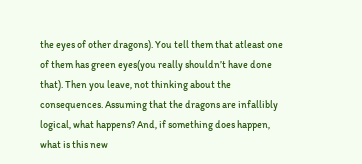the eyes of other dragons). You tell them that atleast one of them has green eyes(you really shouldn’t have done that). Then you leave, not thinking about the consequences. Assuming that the dragons are infallibly logical, what happens? And, if something does happen, what is this new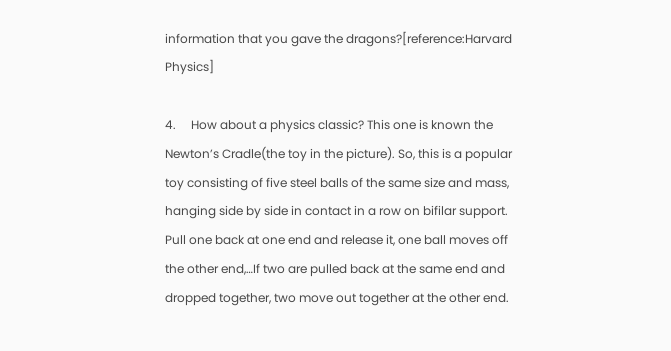information that you gave the dragons?[reference:Harvard Physics]

4.     How about a physics classic? This one is known the Newton’s Cradle(the toy in the picture). So, this is a popular toy consisting of five steel balls of the same size and mass, hanging side by side in contact in a row on bifilar support. Pull one back at one end and release it, one ball moves off the other end,…If two are pulled back at the same end and dropped together, two move out together at the other end.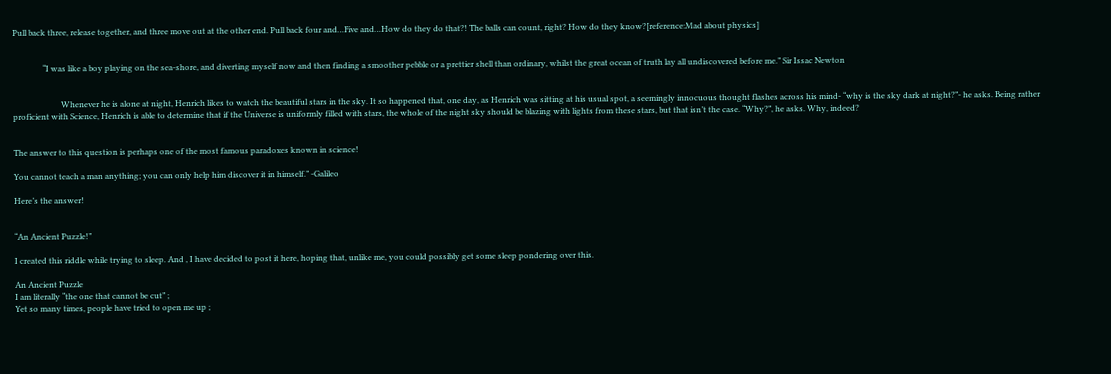Pull back three, release together, and three move out at the other end. Pull back four and…Five and…How do they do that?! The balls can count, right? How do they know?[reference:Mad about physics]


               “I was like a boy playing on the sea-shore, and diverting myself now and then finding a smoother pebble or a prettier shell than ordinary, whilst the great ocean of truth lay all undiscovered before me.” Sir Issac Newton


                        Whenever he is alone at night, Henrich likes to watch the beautiful stars in the sky. It so happened that, one day, as Henrich was sitting at his usual spot, a seemingly innocuous thought flashes across his mind- “why is the sky dark at night?”- he asks. Being rather proficient with Science, Henrich is able to determine that if the Universe is uniformly filled with stars, the whole of the night sky should be blazing with lights from these stars, but that isn’t the case. “Why?”, he asks. Why, indeed?


The answer to this question is perhaps one of the most famous paradoxes known in science!

You cannot teach a man anything; you can only help him discover it in himself.” -Galileo

Here’s the answer!


“An Ancient Puzzle!”

I created this riddle while trying to sleep. And , I have decided to post it here, hoping that, unlike me, you could possibly get some sleep pondering over this.

An Ancient Puzzle
I am literally “the one that cannot be cut” ;
Yet so many times, people have tried to open me up ;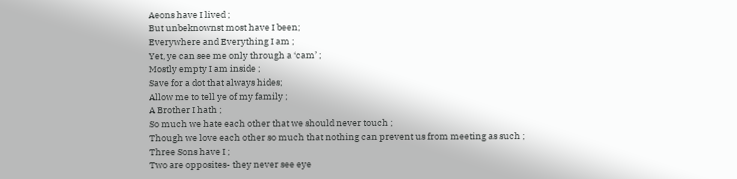Aeons have I lived ;
But unbeknownst most have I been;
Everywhere and Everything I am ;
Yet, ye can see me only through a ‘cam’ ;
Mostly empty I am inside ;
Save for a dot that always hides;
Allow me to tell ye of my family ;
A Brother I hath ;
So much we hate each other that we should never touch ;
Though we love each other so much that nothing can prevent us from meeting as such ;
Three Sons have I ;
Two are opposites- they never see eye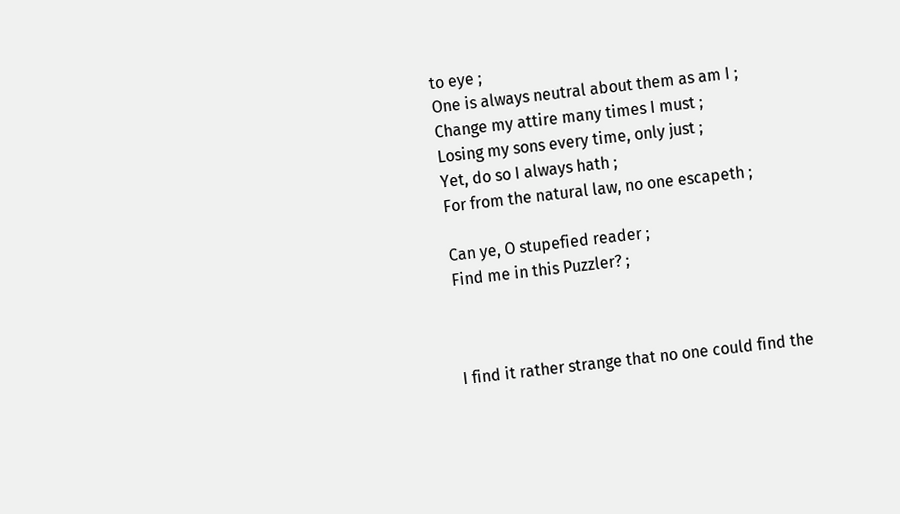to eye ;
One is always neutral about them as am I ;
Change my attire many times I must ;
Losing my sons every time, only just ;
Yet, do so I always hath ;
For from the natural law, no one escapeth ;

Can ye, O stupefied reader ;
Find me in this Puzzler? ;



I find it rather strange that no one could find the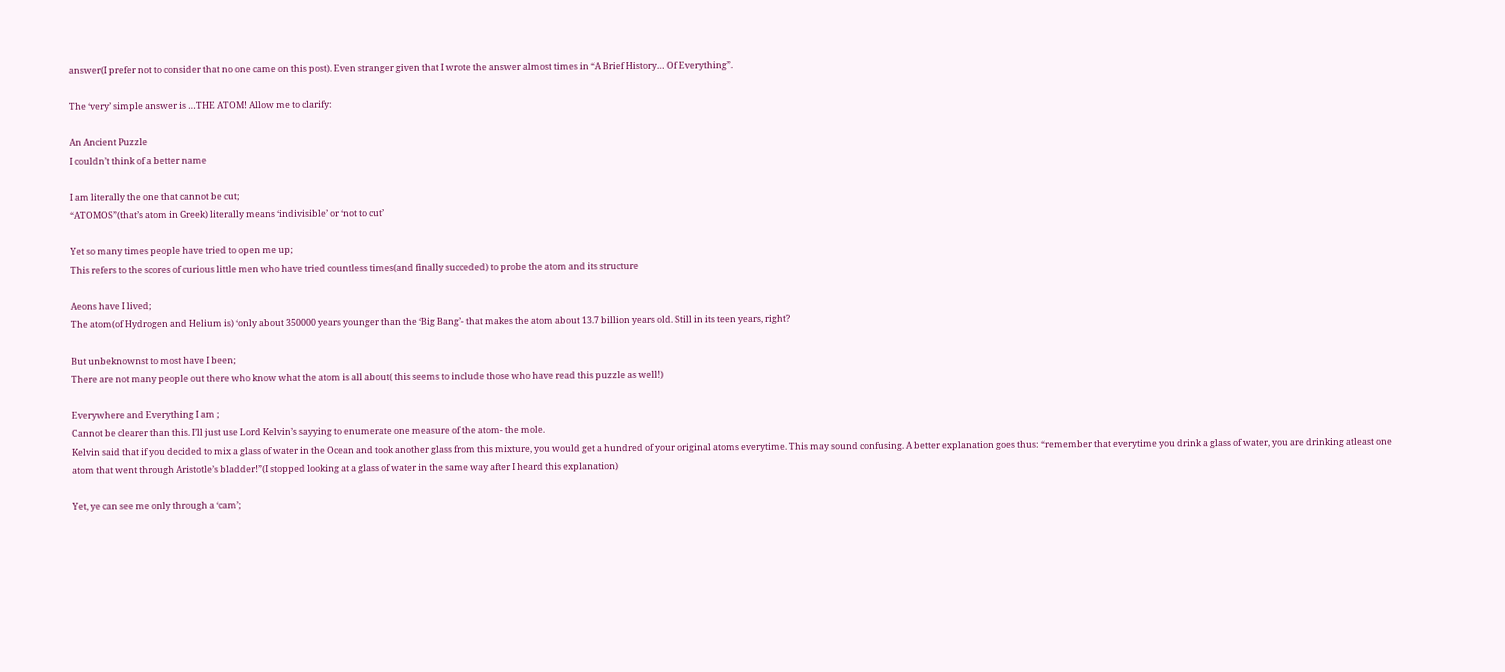answer(I prefer not to consider that no one came on this post). Even stranger given that I wrote the answer almost times in “A Brief History… Of Everything”.

The ‘very’ simple answer is …THE ATOM! Allow me to clarify:

An Ancient Puzzle
I couldn’t think of a better name

I am literally the one that cannot be cut;
“ATOMOS”(that’s atom in Greek) literally means ‘indivisible’ or ‘not to cut’

Yet so many times people have tried to open me up;
This refers to the scores of curious little men who have tried countless times(and finally succeded) to probe the atom and its structure

Aeons have I lived;
The atom(of Hydrogen and Helium is) ‘only about 350000 years younger than the ‘Big Bang’- that makes the atom about 13.7 billion years old. Still in its teen years, right?

But unbeknownst to most have I been;
There are not many people out there who know what the atom is all about( this seems to include those who have read this puzzle as well!)

Everywhere and Everything I am ;
Cannot be clearer than this. I’ll just use Lord Kelvin’s sayying to enumerate one measure of the atom- the mole.
Kelvin said that if you decided to mix a glass of water in the Ocean and took another glass from this mixture, you would get a hundred of your original atoms everytime. This may sound confusing. A better explanation goes thus: “remember that everytime you drink a glass of water, you are drinking atleast one atom that went through Aristotle’s bladder!”(I stopped looking at a glass of water in the same way after I heard this explanation)

Yet, ye can see me only through a ‘cam’;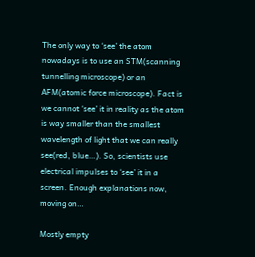The only way to ‘see’ the atom nowadays is to use an STM(scanning tunnelling microscope) or an AFM(atomic force microscope). Fact is we cannot ‘see’ it in reality as the atom is way smaller than the smallest wavelength of light that we can really see(red, blue…). So, scientists use electrical impulses to ‘see’ it in a screen. Enough explanations now, moving on…

Mostly empty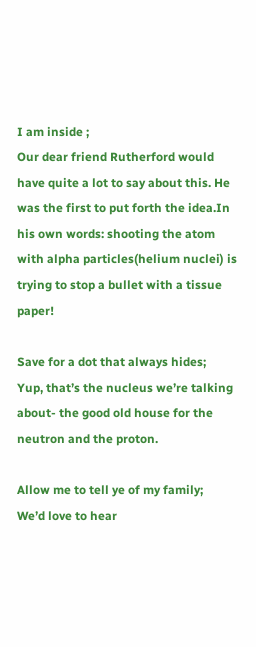I am inside ;
Our dear friend Rutherford would have quite a lot to say about this. He was the first to put forth the idea.In his own words: shooting the atom with alpha particles(helium nuclei) is trying to stop a bullet with a tissue paper!

Save for a dot that always hides;
Yup, that’s the nucleus we’re talking about- the good old house for the neutron and the proton.

Allow me to tell ye of my family;
We’d love to hear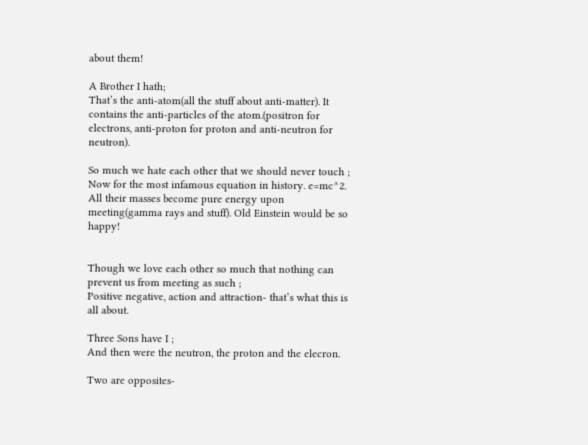about them!

A Brother I hath;
That’s the anti-atom(all the stuff about anti-matter). It contains the anti-particles of the atom.(positron for electrons, anti-proton for proton and anti-neutron for neutron).

So much we hate each other that we should never touch ;
Now for the most infamous equation in history. e=mc^2. All their masses become pure energy upon meeting(gamma rays and stuff). Old Einstein would be so happy!


Though we love each other so much that nothing can prevent us from meeting as such ;
Positive negative, action and attraction- that’s what this is all about.

Three Sons have I ;
And then were the neutron, the proton and the elecron.

Two are opposites-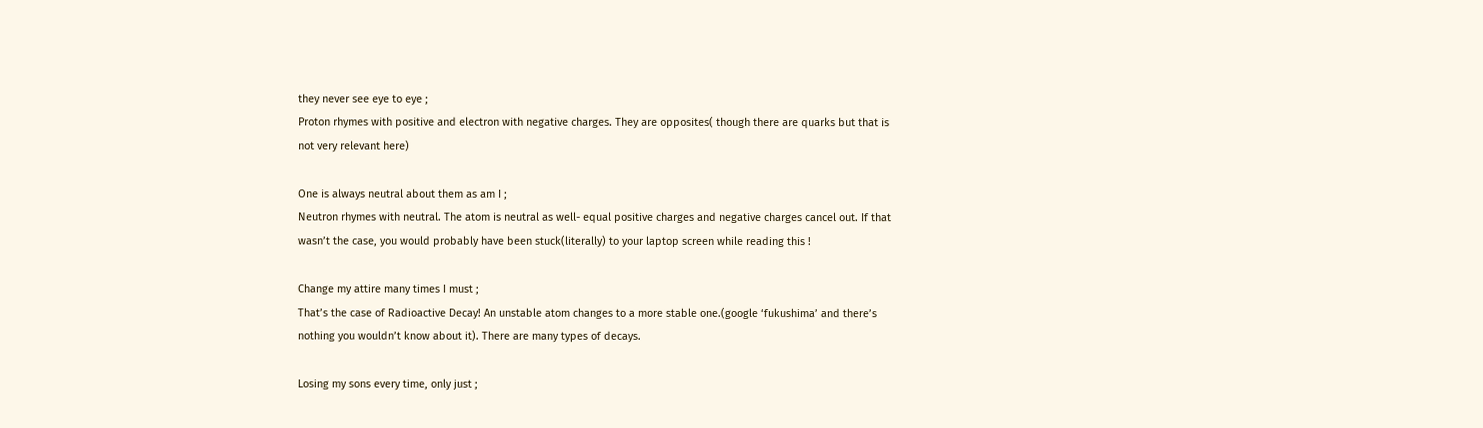they never see eye to eye ;
Proton rhymes with positive and electron with negative charges. They are opposites( though there are quarks but that is not very relevant here)

One is always neutral about them as am I ;
Neutron rhymes with neutral. The atom is neutral as well- equal positive charges and negative charges cancel out. If that wasn’t the case, you would probably have been stuck(literally) to your laptop screen while reading this !

Change my attire many times I must ;
That’s the case of Radioactive Decay! An unstable atom changes to a more stable one.(google ‘fukushima’ and there’s nothing you wouldn’t know about it). There are many types of decays.

Losing my sons every time, only just ;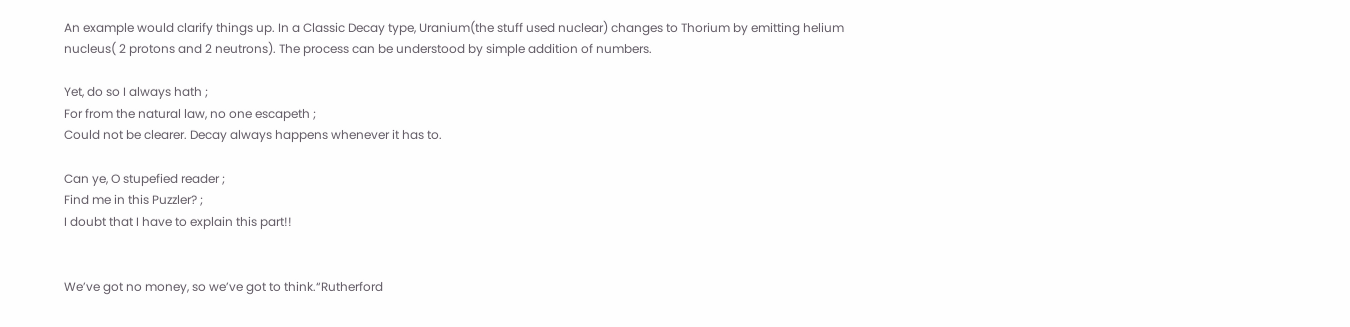An example would clarify things up. In a Classic Decay type, Uranium(the stuff used nuclear) changes to Thorium by emitting helium nucleus( 2 protons and 2 neutrons). The process can be understood by simple addition of numbers.

Yet, do so I always hath ;
For from the natural law, no one escapeth ;
Could not be clearer. Decay always happens whenever it has to.

Can ye, O stupefied reader ;
Find me in this Puzzler? ;
I doubt that I have to explain this part!!


We’ve got no money, so we’ve got to think.“Rutherford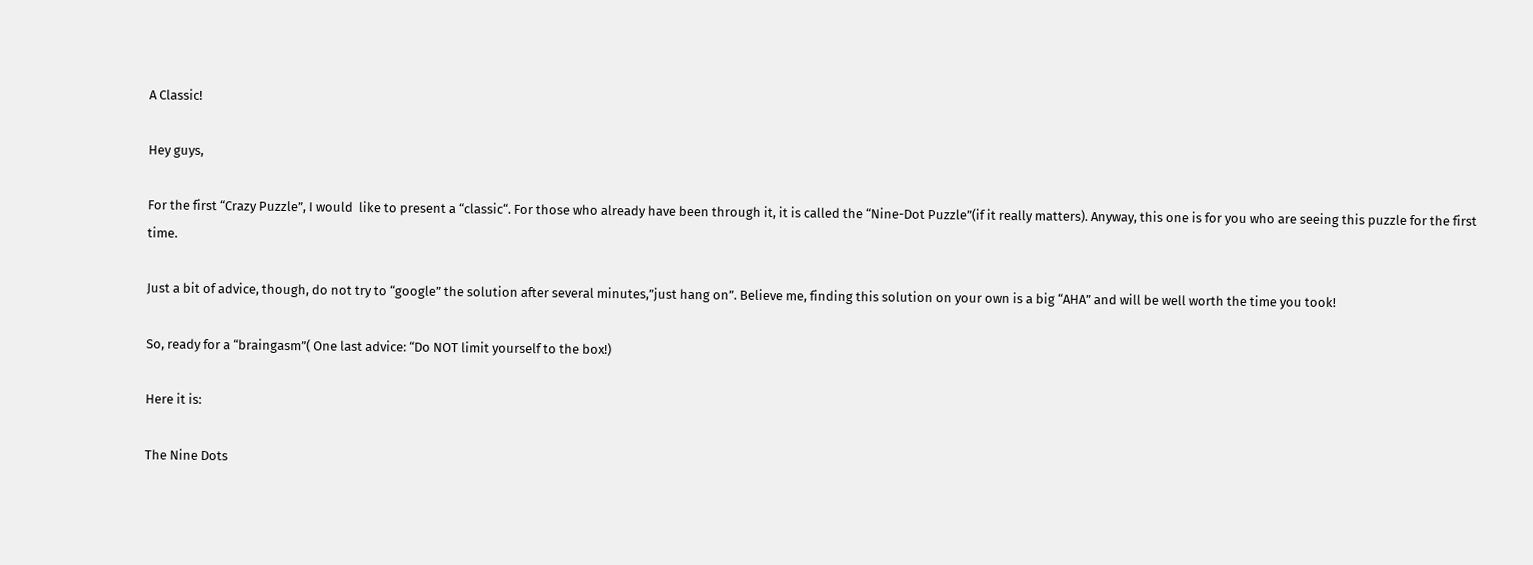A Classic!

Hey guys,

For the first “Crazy Puzzle”, I would  like to present a “classic“. For those who already have been through it, it is called the “Nine-Dot Puzzle”(if it really matters). Anyway, this one is for you who are seeing this puzzle for the first time.

Just a bit of advice, though, do not try to “google” the solution after several minutes,”just hang on”. Believe me, finding this solution on your own is a big “AHA” and will be well worth the time you took!

So, ready for a “braingasm”( One last advice: “Do NOT limit yourself to the box!)

Here it is:

The Nine Dots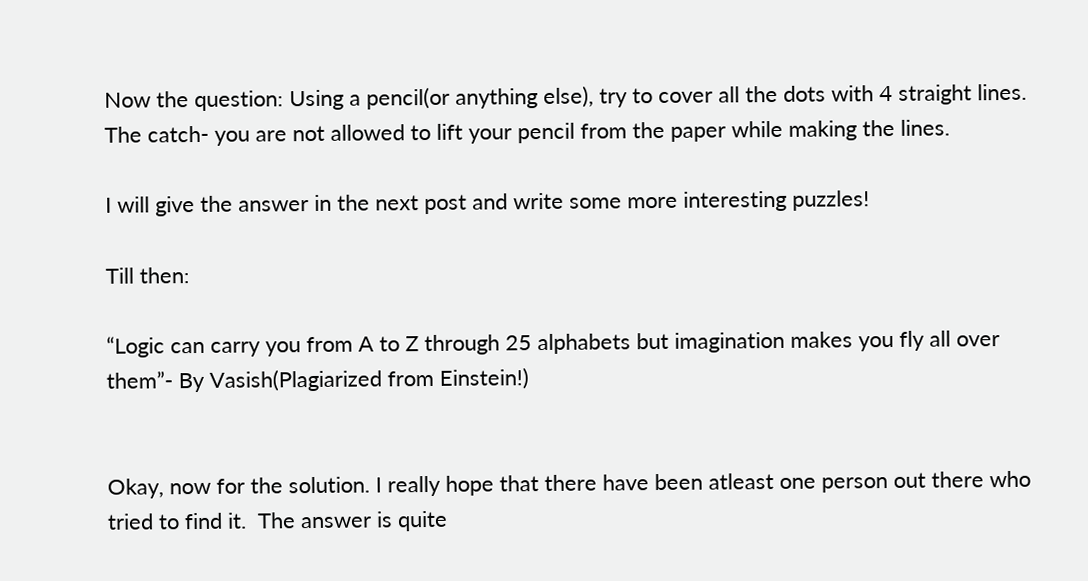Now the question: Using a pencil(or anything else), try to cover all the dots with 4 straight lines. The catch- you are not allowed to lift your pencil from the paper while making the lines.

I will give the answer in the next post and write some more interesting puzzles!

Till then:

“Logic can carry you from A to Z through 25 alphabets but imagination makes you fly all over them”- By Vasish(Plagiarized from Einstein!)


Okay, now for the solution. I really hope that there have been atleast one person out there who tried to find it.  The answer is quite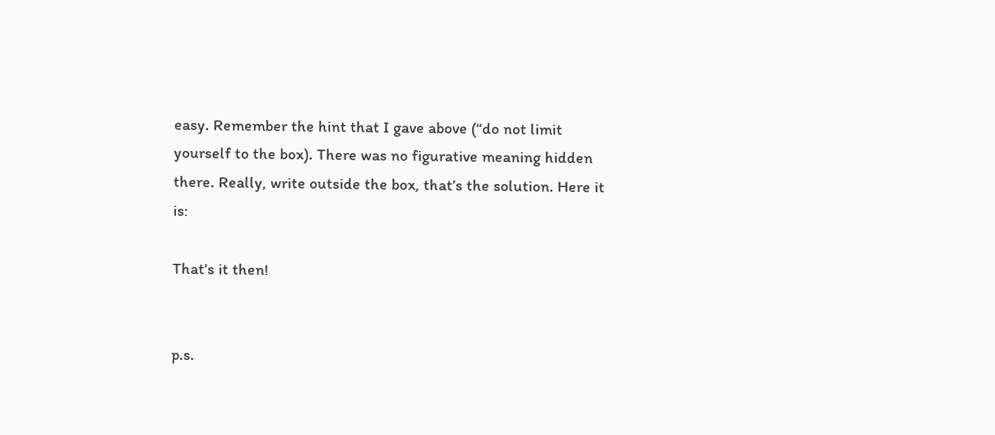easy. Remember the hint that I gave above (“do not limit yourself to the box). There was no figurative meaning hidden there. Really, write outside the box, that’s the solution. Here it is:

That’s it then!


p.s.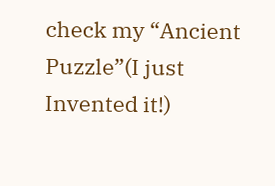check my “Ancient Puzzle”(I just Invented it!)